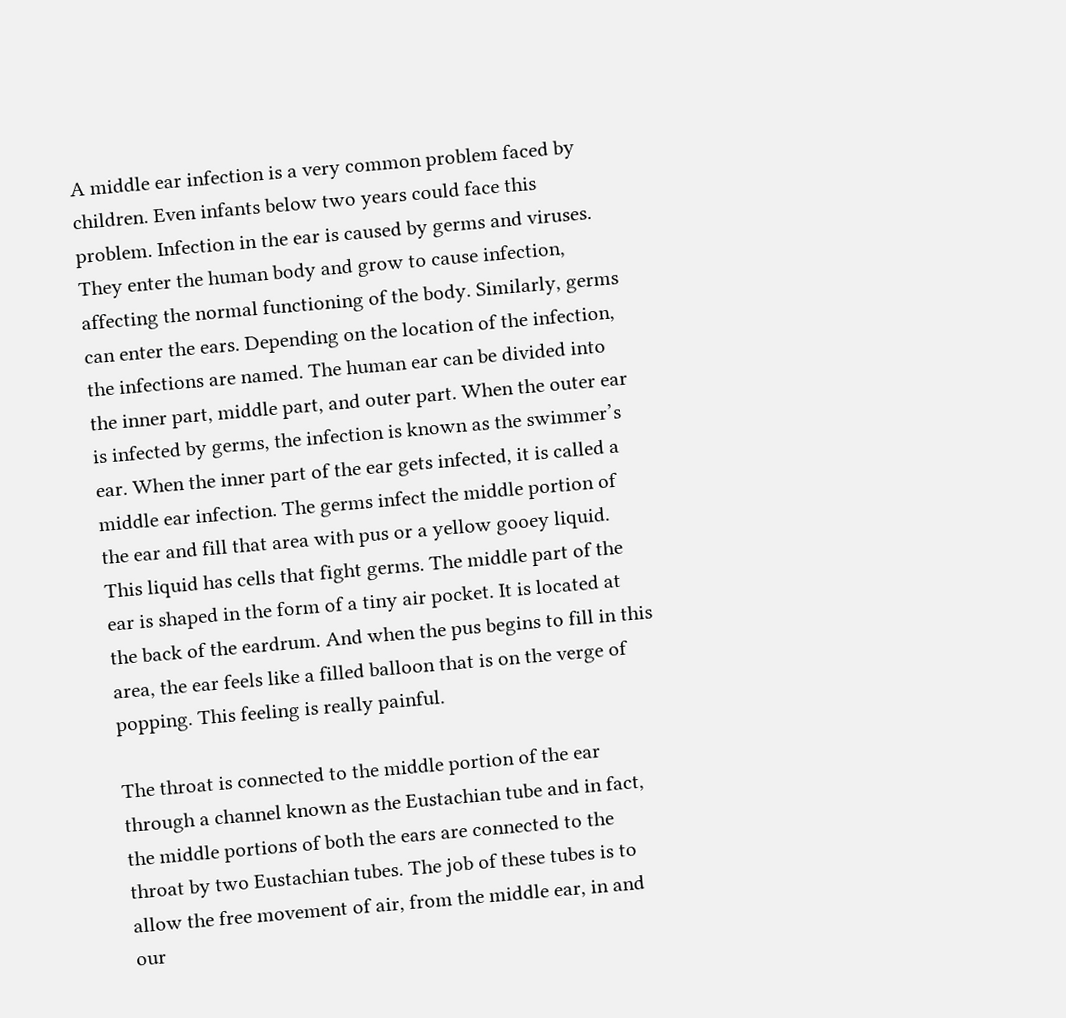A middle ear infection is a very common problem faced by children. Even infants below two years could face this problem. Infection in the ear is caused by germs and viruses. They enter the human body and grow to cause infection, affecting the normal functioning of the body. Similarly, germs can enter the ears. Depending on the location of the infection, the infections are named. The human ear can be divided into the inner part, middle part, and outer part. When the outer ear is infected by germs, the infection is known as the swimmer’s ear. When the inner part of the ear gets infected, it is called a middle ear infection. The germs infect the middle portion of the ear and fill that area with pus or a yellow gooey liquid. This liquid has cells that fight germs. The middle part of the ear is shaped in the form of a tiny air pocket. It is located at the back of the eardrum. And when the pus begins to fill in this area, the ear feels like a filled balloon that is on the verge of popping. This feeling is really painful.

The throat is connected to the middle portion of the ear through a channel known as the Eustachian tube and in fact, the middle portions of both the ears are connected to the throat by two Eustachian tubes. The job of these tubes is to allow the free movement of air, from the middle ear, in and our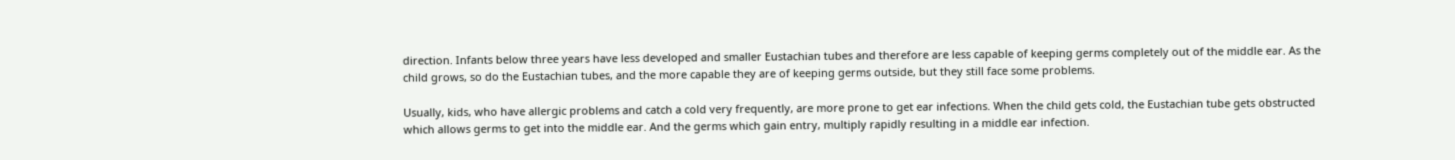direction. Infants below three years have less developed and smaller Eustachian tubes and therefore are less capable of keeping germs completely out of the middle ear. As the child grows, so do the Eustachian tubes, and the more capable they are of keeping germs outside, but they still face some problems.

Usually, kids, who have allergic problems and catch a cold very frequently, are more prone to get ear infections. When the child gets cold, the Eustachian tube gets obstructed which allows germs to get into the middle ear. And the germs which gain entry, multiply rapidly resulting in a middle ear infection.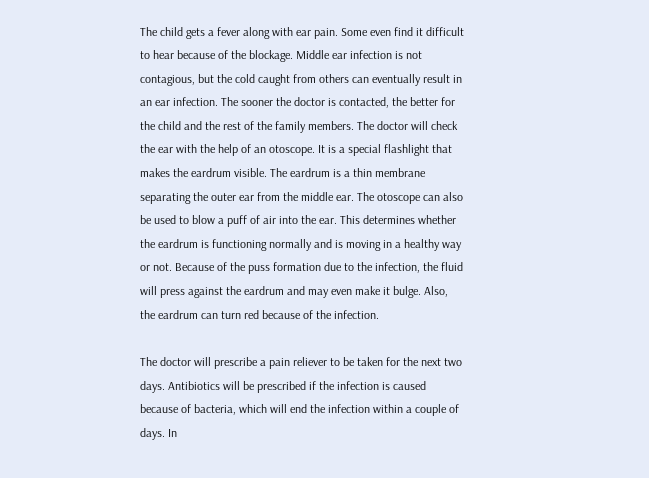The child gets a fever along with ear pain. Some even find it difficult to hear because of the blockage. Middle ear infection is not contagious, but the cold caught from others can eventually result in an ear infection. The sooner the doctor is contacted, the better for the child and the rest of the family members. The doctor will check the ear with the help of an otoscope. It is a special flashlight that makes the eardrum visible. The eardrum is a thin membrane separating the outer ear from the middle ear. The otoscope can also be used to blow a puff of air into the ear. This determines whether the eardrum is functioning normally and is moving in a healthy way or not. Because of the puss formation due to the infection, the fluid will press against the eardrum and may even make it bulge. Also, the eardrum can turn red because of the infection.

The doctor will prescribe a pain reliever to be taken for the next two days. Antibiotics will be prescribed if the infection is caused because of bacteria, which will end the infection within a couple of days. In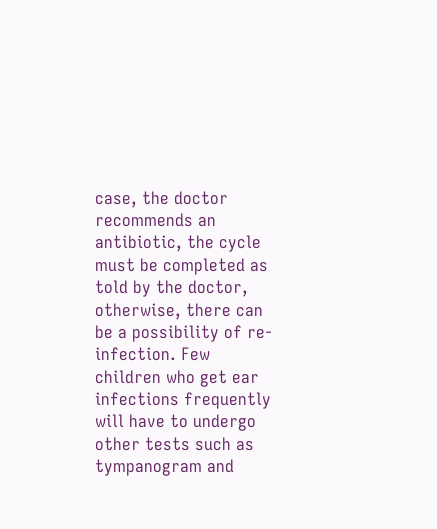case, the doctor recommends an antibiotic, the cycle must be completed as told by the doctor, otherwise, there can be a possibility of re-infection. Few children who get ear infections frequently will have to undergo other tests such as tympanogram and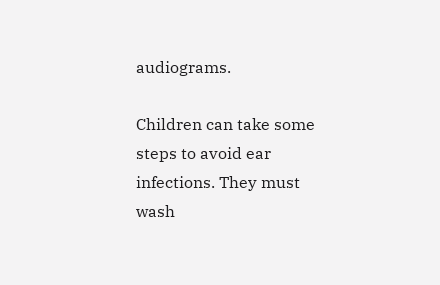audiograms.

Children can take some steps to avoid ear infections. They must wash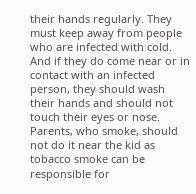their hands regularly. They must keep away from people who are infected with cold. And if they do come near or in contact with an infected person, they should wash their hands and should not touch their eyes or nose. Parents, who smoke, should not do it near the kid as tobacco smoke can be responsible for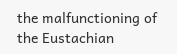the malfunctioning of the Eustachian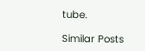tube.

Similar Posts